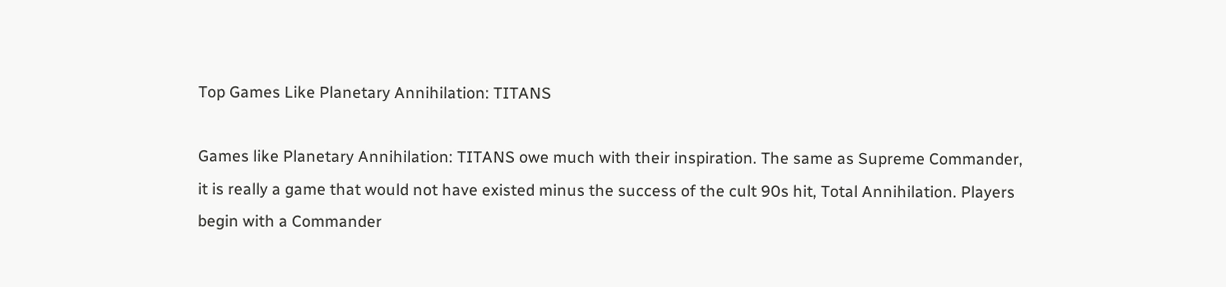Top Games Like Planetary Annihilation: TITANS

Games like Planetary Annihilation: TITANS owe much with their inspiration. The same as Supreme Commander, it is really a game that would not have existed minus the success of the cult 90s hit, Total Annihilation. Players begin with a Commander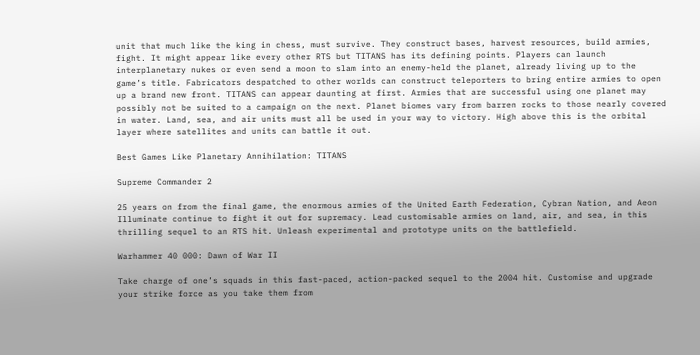unit that much like the king in chess, must survive. They construct bases, harvest resources, build armies, fight. It might appear like every other RTS but TITANS has its defining points. Players can launch interplanetary nukes or even send a moon to slam into an enemy-held the planet, already living up to the game’s title. Fabricators despatched to other worlds can construct teleporters to bring entire armies to open up a brand new front. TITANS can appear daunting at first. Armies that are successful using one planet may possibly not be suited to a campaign on the next. Planet biomes vary from barren rocks to those nearly covered in water. Land, sea, and air units must all be used in your way to victory. High above this is the orbital layer where satellites and units can battle it out.

Best Games Like Planetary Annihilation: TITANS

Supreme Commander 2

25 years on from the final game, the enormous armies of the United Earth Federation, Cybran Nation, and Aeon Illuminate continue to fight it out for supremacy. Lead customisable armies on land, air, and sea, in this thrilling sequel to an RTS hit. Unleash experimental and prototype units on the battlefield.

Warhammer 40 000: Dawn of War II

Take charge of one’s squads in this fast-paced, action-packed sequel to the 2004 hit. Customise and upgrade your strike force as you take them from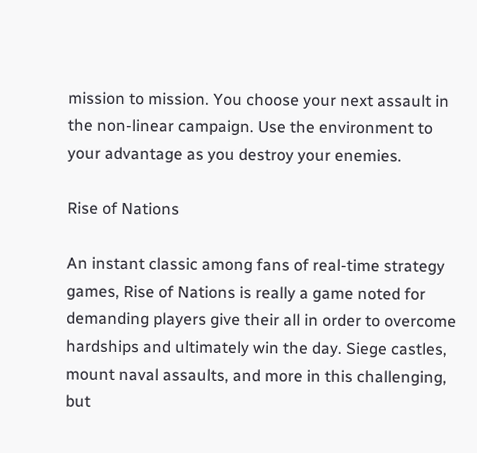mission to mission. You choose your next assault in the non-linear campaign. Use the environment to your advantage as you destroy your enemies.

Rise of Nations

An instant classic among fans of real-time strategy games, Rise of Nations is really a game noted for demanding players give their all in order to overcome hardships and ultimately win the day. Siege castles, mount naval assaults, and more in this challenging, but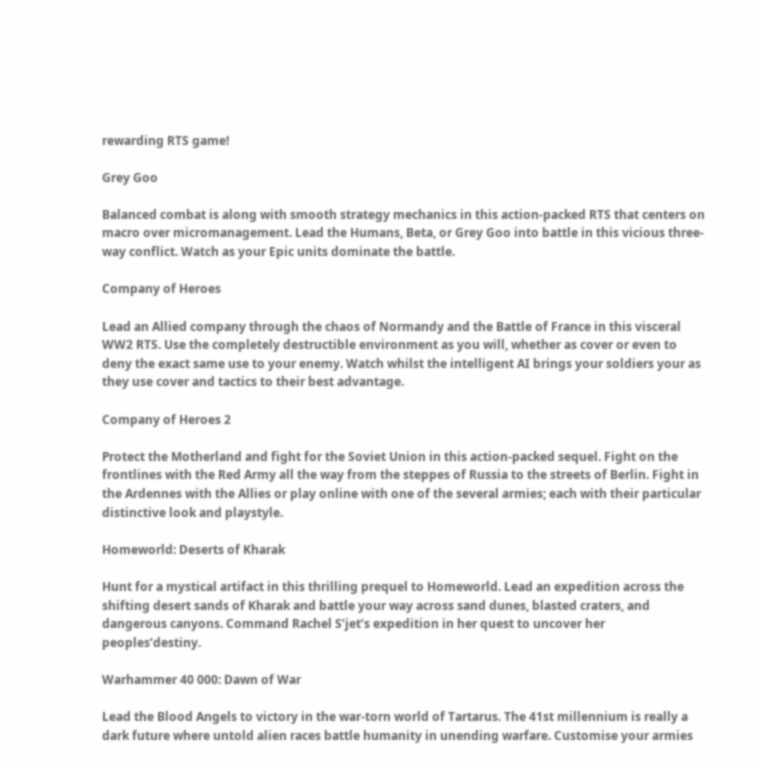rewarding RTS game!

Grey Goo

Balanced combat is along with smooth strategy mechanics in this action-packed RTS that centers on macro over micromanagement. Lead the Humans, Beta, or Grey Goo into battle in this vicious three-way conflict. Watch as your Epic units dominate the battle.

Company of Heroes

Lead an Allied company through the chaos of Normandy and the Battle of France in this visceral WW2 RTS. Use the completely destructible environment as you will, whether as cover or even to deny the exact same use to your enemy. Watch whilst the intelligent AI brings your soldiers your as they use cover and tactics to their best advantage.

Company of Heroes 2

Protect the Motherland and fight for the Soviet Union in this action-packed sequel. Fight on the frontlines with the Red Army all the way from the steppes of Russia to the streets of Berlin. Fight in the Ardennes with the Allies or play online with one of the several armies; each with their particular distinctive look and playstyle.

Homeworld: Deserts of Kharak

Hunt for a mystical artifact in this thrilling prequel to Homeworld. Lead an expedition across the shifting desert sands of Kharak and battle your way across sand dunes, blasted craters, and dangerous canyons. Command Rachel S’jet’s expedition in her quest to uncover her peoples’destiny.

Warhammer 40 000: Dawn of War

Lead the Blood Angels to victory in the war-torn world of Tartarus. The 41st millennium is really a dark future where untold alien races battle humanity in unending warfare. Customise your armies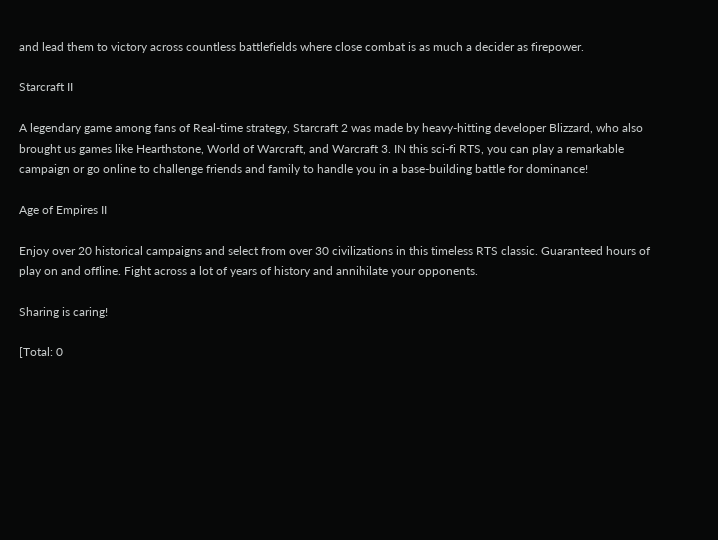and lead them to victory across countless battlefields where close combat is as much a decider as firepower.

Starcraft II

A legendary game among fans of Real-time strategy, Starcraft 2 was made by heavy-hitting developer Blizzard, who also brought us games like Hearthstone, World of Warcraft, and Warcraft 3. IN this sci-fi RTS, you can play a remarkable campaign or go online to challenge friends and family to handle you in a base-building battle for dominance!

Age of Empires II

Enjoy over 20 historical campaigns and select from over 30 civilizations in this timeless RTS classic. Guaranteed hours of play on and offline. Fight across a lot of years of history and annihilate your opponents.

Sharing is caring!

[Total: 0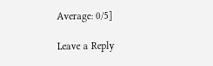Average: 0/5]

Leave a Reply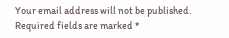Your email address will not be published. Required fields are marked *